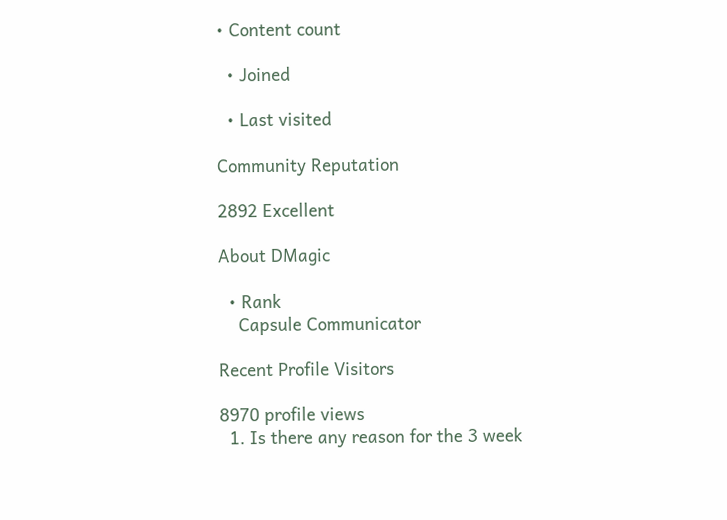• Content count

  • Joined

  • Last visited

Community Reputation

2892 Excellent

About DMagic

  • Rank
    Capsule Communicator

Recent Profile Visitors

8970 profile views
  1. Is there any reason for the 3 week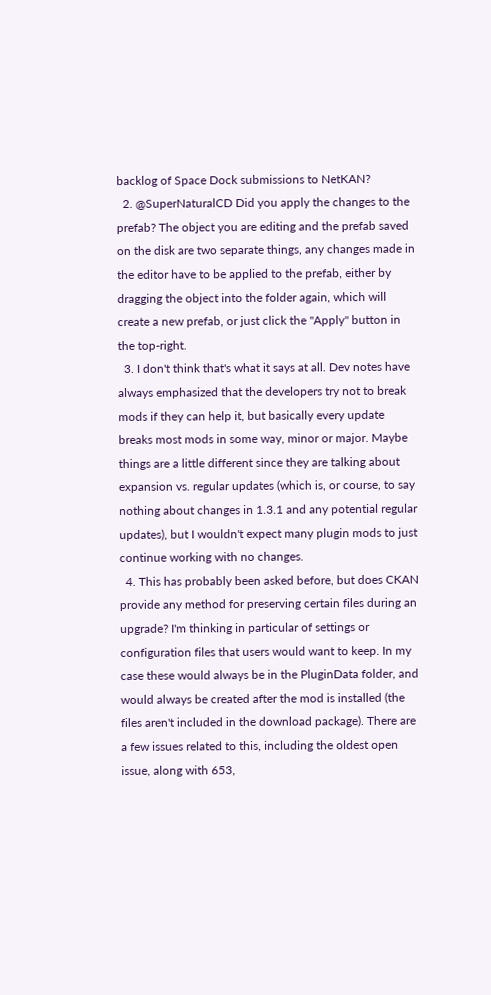backlog of Space Dock submissions to NetKAN?
  2. @SuperNaturalCD Did you apply the changes to the prefab? The object you are editing and the prefab saved on the disk are two separate things, any changes made in the editor have to be applied to the prefab, either by dragging the object into the folder again, which will create a new prefab, or just click the "Apply" button in the top-right.
  3. I don't think that's what it says at all. Dev notes have always emphasized that the developers try not to break mods if they can help it, but basically every update breaks most mods in some way, minor or major. Maybe things are a little different since they are talking about expansion vs. regular updates (which is, or course, to say nothing about changes in 1.3.1 and any potential regular updates), but I wouldn't expect many plugin mods to just continue working with no changes.
  4. This has probably been asked before, but does CKAN provide any method for preserving certain files during an upgrade? I'm thinking in particular of settings or configuration files that users would want to keep. In my case these would always be in the PluginData folder, and would always be created after the mod is installed (the files aren't included in the download package). There are a few issues related to this, including the oldest open issue, along with 653,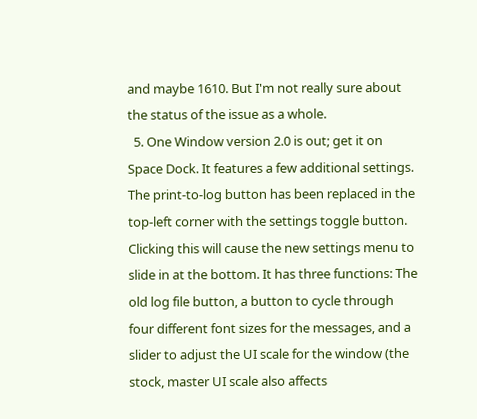and maybe 1610. But I'm not really sure about the status of the issue as a whole.
  5. One Window version 2.0 is out; get it on Space Dock. It features a few additional settings. The print-to-log button has been replaced in the top-left corner with the settings toggle button. Clicking this will cause the new settings menu to slide in at the bottom. It has three functions: The old log file button, a button to cycle through four different font sizes for the messages, and a slider to adjust the UI scale for the window (the stock, master UI scale also affects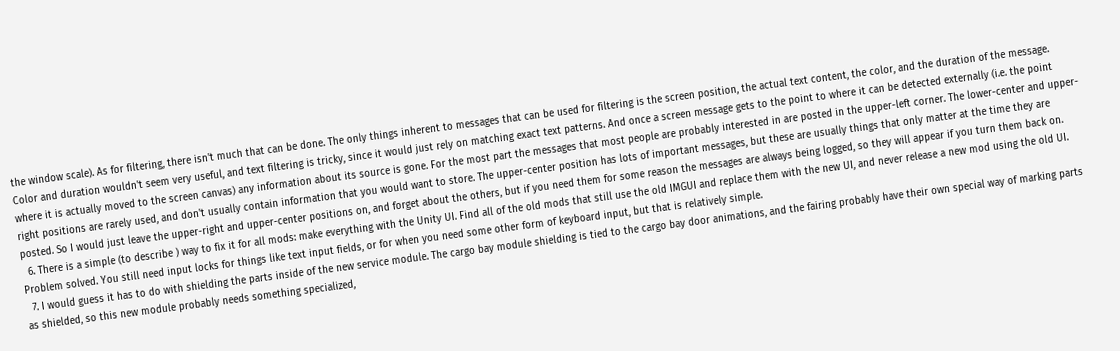the window scale). As for filtering, there isn't much that can be done. The only things inherent to messages that can be used for filtering is the screen position, the actual text content, the color, and the duration of the message. Color and duration wouldn't seem very useful, and text filtering is tricky, since it would just rely on matching exact text patterns. And once a screen message gets to the point to where it can be detected externally (i.e. the point where it is actually moved to the screen canvas) any information about its source is gone. For the most part the messages that most people are probably interested in are posted in the upper-left corner. The lower-center and upper-right positions are rarely used, and don't usually contain information that you would want to store. The upper-center position has lots of important messages, but these are usually things that only matter at the time they are posted. So I would just leave the upper-right and upper-center positions on, and forget about the others, but if you need them for some reason the messages are always being logged, so they will appear if you turn them back on.
  6. There is a simple (to describe ) way to fix it for all mods: make everything with the Unity UI. Find all of the old mods that still use the old IMGUI and replace them with the new UI, and never release a new mod using the old UI. Problem solved. You still need input locks for things like text input fields, or for when you need some other form of keyboard input, but that is relatively simple.
  7. I would guess it has to do with shielding the parts inside of the new service module. The cargo bay module shielding is tied to the cargo bay door animations, and the fairing probably have their own special way of marking parts as shielded, so this new module probably needs something specialized,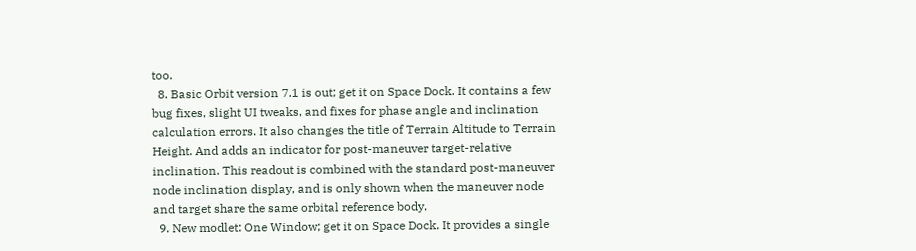too.
  8. Basic Orbit version 7.1 is out; get it on Space Dock. It contains a few bug fixes, slight UI tweaks, and fixes for phase angle and inclination calculation errors. It also changes the title of Terrain Altitude to Terrain Height. And adds an indicator for post-maneuver target-relative inclination. This readout is combined with the standard post-maneuver node inclination display, and is only shown when the maneuver node and target share the same orbital reference body.
  9. New modlet: One Window; get it on Space Dock. It provides a single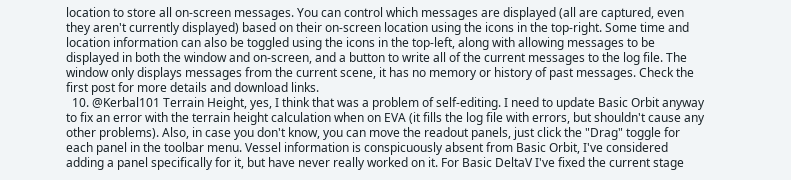location to store all on-screen messages. You can control which messages are displayed (all are captured, even they aren't currently displayed) based on their on-screen location using the icons in the top-right. Some time and location information can also be toggled using the icons in the top-left, along with allowing messages to be displayed in both the window and on-screen, and a button to write all of the current messages to the log file. The window only displays messages from the current scene, it has no memory or history of past messages. Check the first post for more details and download links.
  10. @Kerbal101 Terrain Height, yes, I think that was a problem of self-editing. I need to update Basic Orbit anyway to fix an error with the terrain height calculation when on EVA (it fills the log file with errors, but shouldn't cause any other problems). Also, in case you don't know, you can move the readout panels, just click the "Drag" toggle for each panel in the toolbar menu. Vessel information is conspicuously absent from Basic Orbit, I've considered adding a panel specifically for it, but have never really worked on it. For Basic DeltaV I've fixed the current stage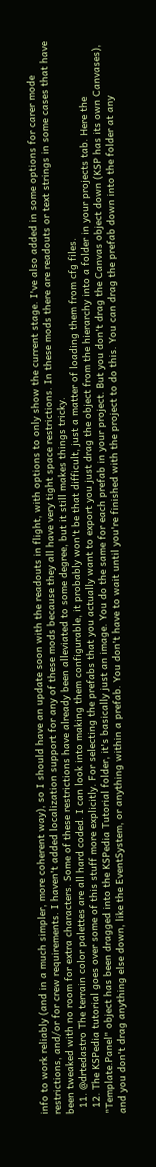info to work reliably (and in a much simpler, more coherent way), so I should have an update soon with the readouts in flight, with options to only show the current stage. I've also added in some options for carer mode restrictions, and/or for crew requirements. I haven't added localization support for any of these mods because they all have very tight space restrictions. In these mods there are readouts or text strings in some cases that have been tweaked with no room for extra characters. Some of these restrictions have already been alleviated to some degree, but it still makes things tricky.
  11. @drtedastro The terrain color palettes are all hard coded. I can look into making them configurable, it probably won't be that difficult, just a matter of loading them from cfg files.
  12. The KSPedia tutorial goes over some of this stuff more explicitly. For selecting the prefabs that you actually want to export you just drag the object from the hierarchy into a folder in your projects tab. Here the "Template.Panel" object has been dragged into the KSPedia Tutorial folder, it's basically just an image. You do the same for each prefab in your project. But you don't drag the Canvas object down (KSP has its own Canvases), and you don't drag anything else down, like the EventSystem, or anything within a prefab. You don't have to wait until you're finished with the project to do this. You can drag the prefab down into the folder at any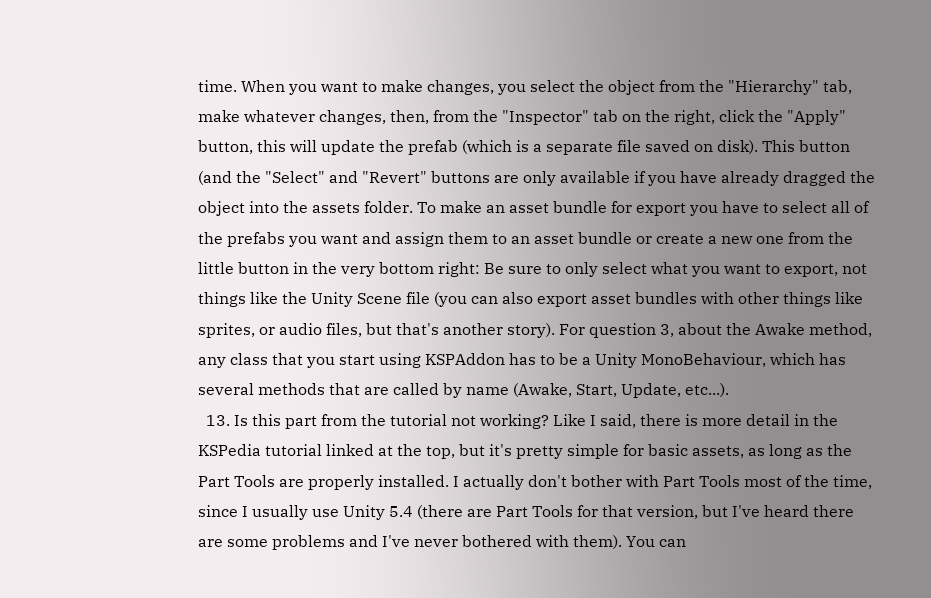time. When you want to make changes, you select the object from the "Hierarchy" tab, make whatever changes, then, from the "Inspector" tab on the right, click the "Apply" button, this will update the prefab (which is a separate file saved on disk). This button (and the "Select" and "Revert" buttons are only available if you have already dragged the object into the assets folder. To make an asset bundle for export you have to select all of the prefabs you want and assign them to an asset bundle or create a new one from the little button in the very bottom right: Be sure to only select what you want to export, not things like the Unity Scene file (you can also export asset bundles with other things like sprites, or audio files, but that's another story). For question 3, about the Awake method, any class that you start using KSPAddon has to be a Unity MonoBehaviour, which has several methods that are called by name (Awake, Start, Update, etc...).
  13. Is this part from the tutorial not working? Like I said, there is more detail in the KSPedia tutorial linked at the top, but it's pretty simple for basic assets, as long as the Part Tools are properly installed. I actually don't bother with Part Tools most of the time, since I usually use Unity 5.4 (there are Part Tools for that version, but I've heard there are some problems and I've never bothered with them). You can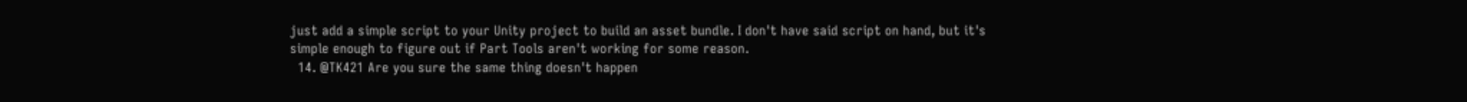just add a simple script to your Unity project to build an asset bundle. I don't have said script on hand, but it's simple enough to figure out if Part Tools aren't working for some reason.
  14. @TK421 Are you sure the same thing doesn't happen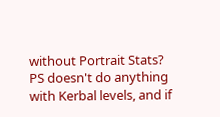without Portrait Stats? PS doesn't do anything with Kerbal levels, and if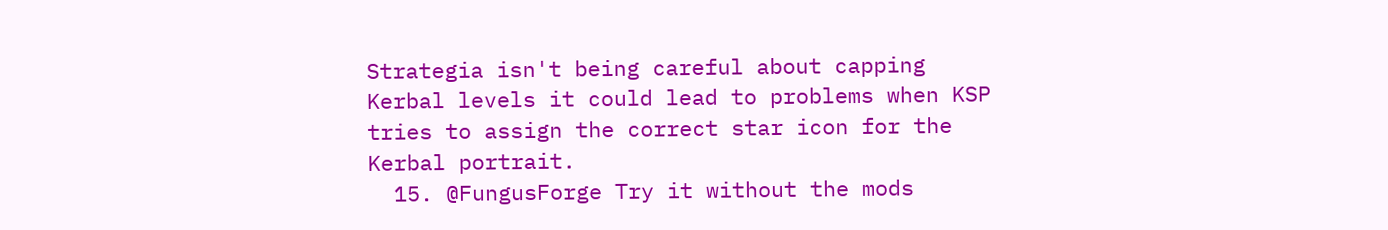Strategia isn't being careful about capping Kerbal levels it could lead to problems when KSP tries to assign the correct star icon for the Kerbal portrait.
  15. @FungusForge Try it without the mods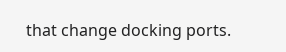that change docking ports.